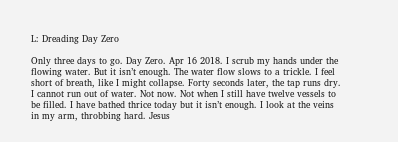L: Dreading Day Zero

Only three days to go. Day Zero. Apr 16 2018. I scrub my hands under the flowing water. But it isn’t enough. The water flow slows to a trickle. I feel short of breath, like I might collapse. Forty seconds later, the tap runs dry. I cannot run out of water. Not now. Not when I still have twelve vessels to be filled. I have bathed thrice today but it isn’t enough. I look at the veins in my arm, throbbing hard. Jesus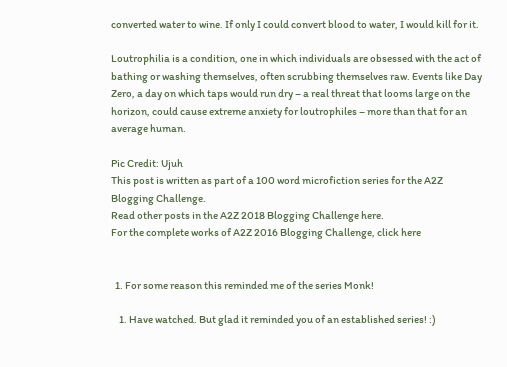converted water to wine. If only I could convert blood to water, I would kill for it.

Loutrophilia is a condition, one in which individuals are obsessed with the act of bathing or washing themselves, often scrubbing themselves raw. Events like Day Zero, a day on which taps would run dry – a real threat that looms large on the horizon, could cause extreme anxiety for loutrophiles – more than that for an average human.

Pic Credit: Ujuh
This post is written as part of a 100 word microfiction series for the A2Z Blogging Challenge.
Read other posts in the A2Z 2018 Blogging Challenge here.
For the complete works of A2Z 2016 Blogging Challenge, click here


  1. For some reason this reminded me of the series Monk!

    1. Have watched. But glad it reminded you of an established series! :)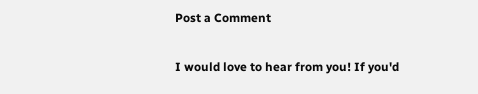Post a Comment

I would love to hear from you! If you'd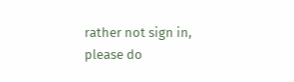rather not sign in, please do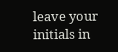leave your initials in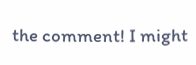the comment! I might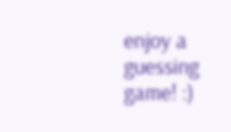enjoy a guessing game! :)